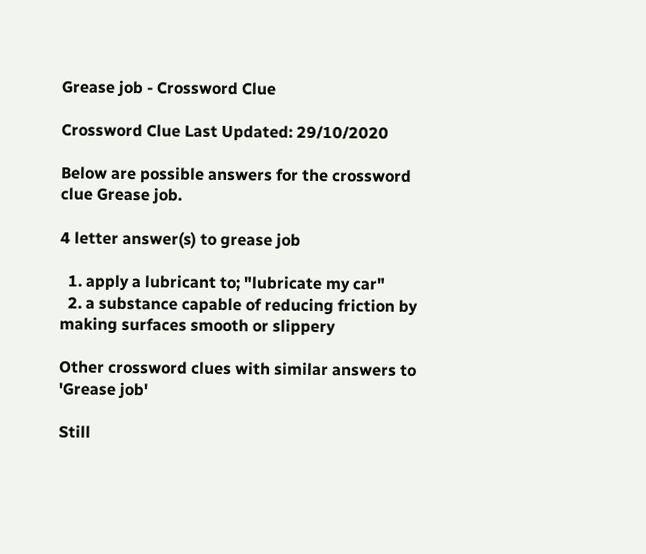Grease job - Crossword Clue

Crossword Clue Last Updated: 29/10/2020

Below are possible answers for the crossword clue Grease job.

4 letter answer(s) to grease job

  1. apply a lubricant to; "lubricate my car"
  2. a substance capable of reducing friction by making surfaces smooth or slippery

Other crossword clues with similar answers to 'Grease job'

Still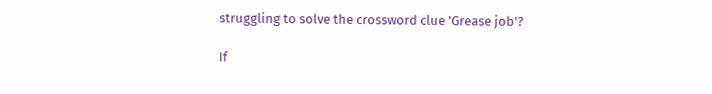struggling to solve the crossword clue 'Grease job'?

If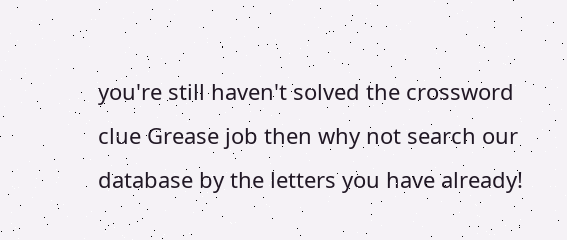you're still haven't solved the crossword clue Grease job then why not search our database by the letters you have already!